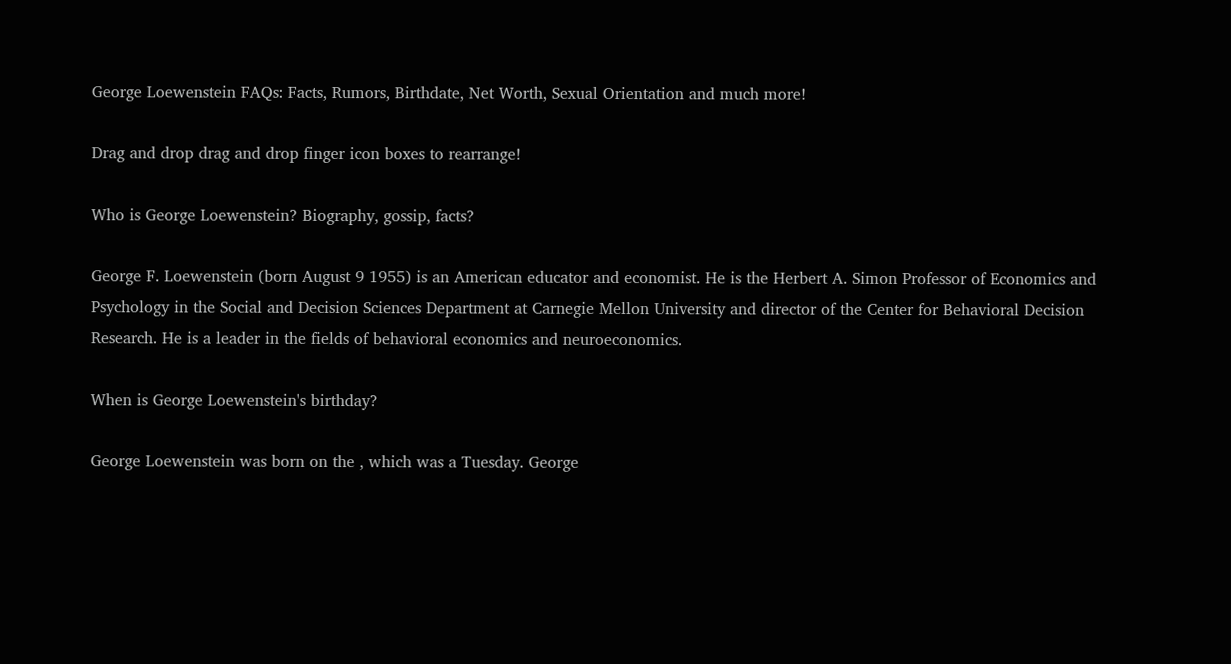George Loewenstein FAQs: Facts, Rumors, Birthdate, Net Worth, Sexual Orientation and much more!

Drag and drop drag and drop finger icon boxes to rearrange!

Who is George Loewenstein? Biography, gossip, facts?

George F. Loewenstein (born August 9 1955) is an American educator and economist. He is the Herbert A. Simon Professor of Economics and Psychology in the Social and Decision Sciences Department at Carnegie Mellon University and director of the Center for Behavioral Decision Research. He is a leader in the fields of behavioral economics and neuroeconomics.

When is George Loewenstein's birthday?

George Loewenstein was born on the , which was a Tuesday. George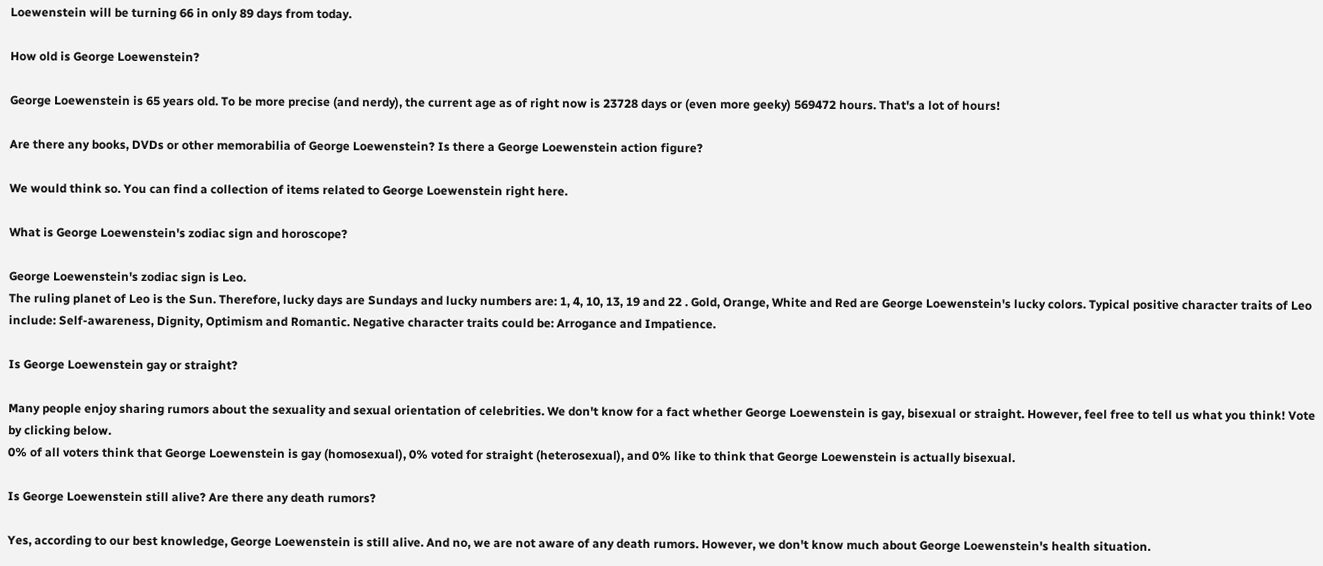Loewenstein will be turning 66 in only 89 days from today.

How old is George Loewenstein?

George Loewenstein is 65 years old. To be more precise (and nerdy), the current age as of right now is 23728 days or (even more geeky) 569472 hours. That's a lot of hours!

Are there any books, DVDs or other memorabilia of George Loewenstein? Is there a George Loewenstein action figure?

We would think so. You can find a collection of items related to George Loewenstein right here.

What is George Loewenstein's zodiac sign and horoscope?

George Loewenstein's zodiac sign is Leo.
The ruling planet of Leo is the Sun. Therefore, lucky days are Sundays and lucky numbers are: 1, 4, 10, 13, 19 and 22 . Gold, Orange, White and Red are George Loewenstein's lucky colors. Typical positive character traits of Leo include: Self-awareness, Dignity, Optimism and Romantic. Negative character traits could be: Arrogance and Impatience.

Is George Loewenstein gay or straight?

Many people enjoy sharing rumors about the sexuality and sexual orientation of celebrities. We don't know for a fact whether George Loewenstein is gay, bisexual or straight. However, feel free to tell us what you think! Vote by clicking below.
0% of all voters think that George Loewenstein is gay (homosexual), 0% voted for straight (heterosexual), and 0% like to think that George Loewenstein is actually bisexual.

Is George Loewenstein still alive? Are there any death rumors?

Yes, according to our best knowledge, George Loewenstein is still alive. And no, we are not aware of any death rumors. However, we don't know much about George Loewenstein's health situation.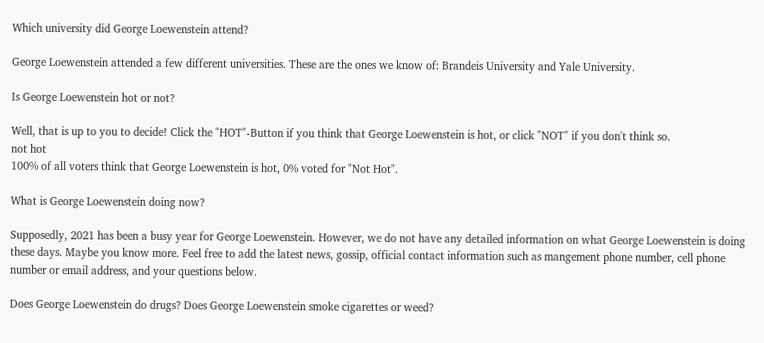Which university did George Loewenstein attend?

George Loewenstein attended a few different universities. These are the ones we know of: Brandeis University and Yale University.

Is George Loewenstein hot or not?

Well, that is up to you to decide! Click the "HOT"-Button if you think that George Loewenstein is hot, or click "NOT" if you don't think so.
not hot
100% of all voters think that George Loewenstein is hot, 0% voted for "Not Hot".

What is George Loewenstein doing now?

Supposedly, 2021 has been a busy year for George Loewenstein. However, we do not have any detailed information on what George Loewenstein is doing these days. Maybe you know more. Feel free to add the latest news, gossip, official contact information such as mangement phone number, cell phone number or email address, and your questions below.

Does George Loewenstein do drugs? Does George Loewenstein smoke cigarettes or weed?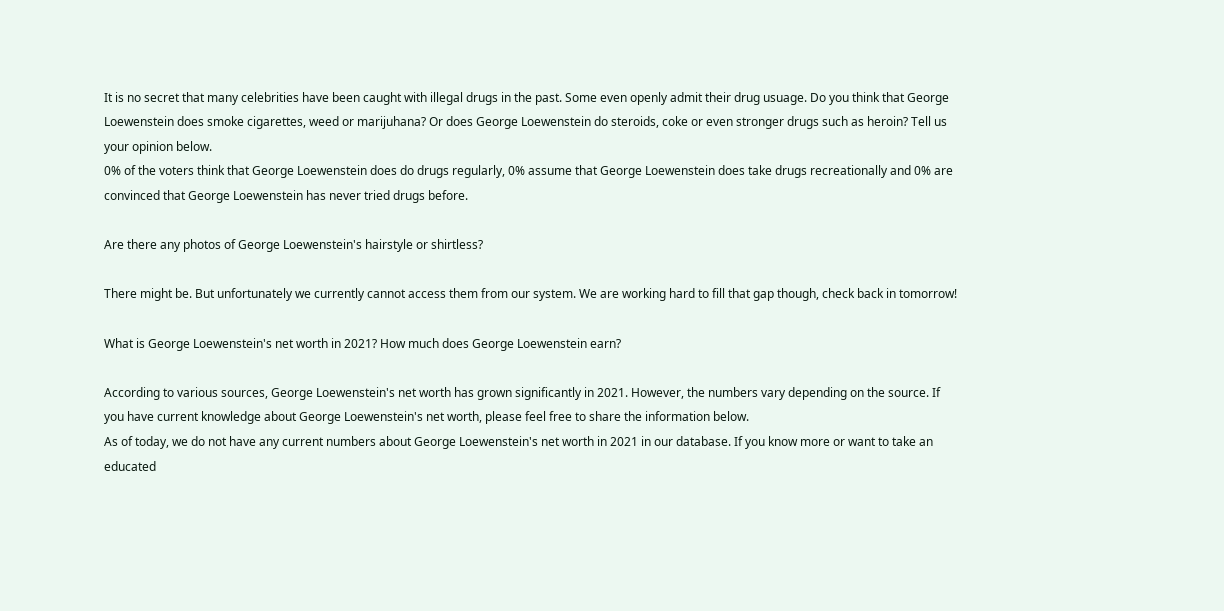It is no secret that many celebrities have been caught with illegal drugs in the past. Some even openly admit their drug usuage. Do you think that George Loewenstein does smoke cigarettes, weed or marijuhana? Or does George Loewenstein do steroids, coke or even stronger drugs such as heroin? Tell us your opinion below.
0% of the voters think that George Loewenstein does do drugs regularly, 0% assume that George Loewenstein does take drugs recreationally and 0% are convinced that George Loewenstein has never tried drugs before.

Are there any photos of George Loewenstein's hairstyle or shirtless?

There might be. But unfortunately we currently cannot access them from our system. We are working hard to fill that gap though, check back in tomorrow!

What is George Loewenstein's net worth in 2021? How much does George Loewenstein earn?

According to various sources, George Loewenstein's net worth has grown significantly in 2021. However, the numbers vary depending on the source. If you have current knowledge about George Loewenstein's net worth, please feel free to share the information below.
As of today, we do not have any current numbers about George Loewenstein's net worth in 2021 in our database. If you know more or want to take an educated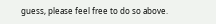guess, please feel free to do so above.